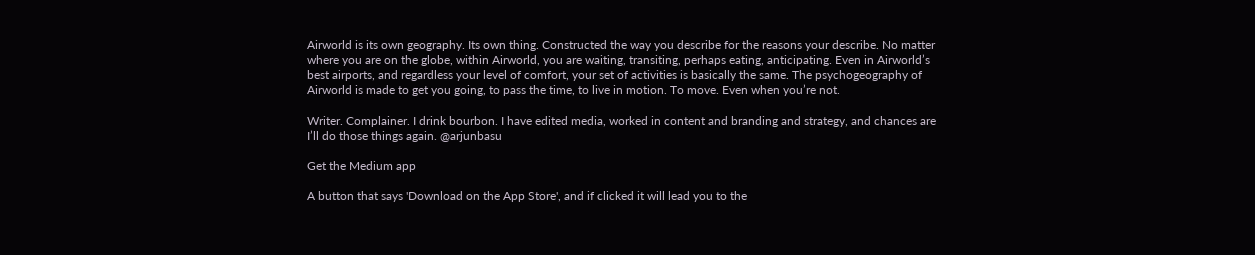Airworld is its own geography. Its own thing. Constructed the way you describe for the reasons your describe. No matter where you are on the globe, within Airworld, you are waiting, transiting, perhaps eating, anticipating. Even in Airworld’s best airports, and regardless your level of comfort, your set of activities is basically the same. The psychogeography of Airworld is made to get you going, to pass the time, to live in motion. To move. Even when you’re not.

Writer. Complainer. I drink bourbon. I have edited media, worked in content and branding and strategy, and chances are I’ll do those things again. @arjunbasu

Get the Medium app

A button that says 'Download on the App Store', and if clicked it will lead you to the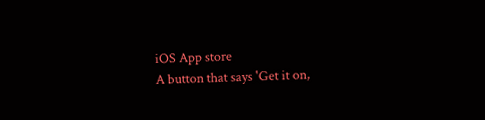iOS App store
A button that says 'Get it on,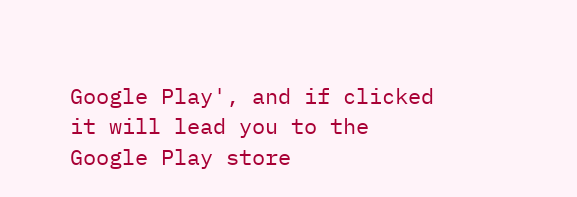Google Play', and if clicked it will lead you to the Google Play store